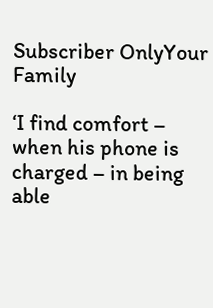Subscriber OnlyYour Family

‘I find comfort – when his phone is charged – in being able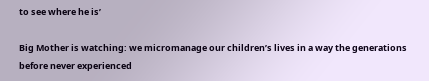to see where he is’

Big Mother is watching: we micromanage our children’s lives in a way the generations before never experienced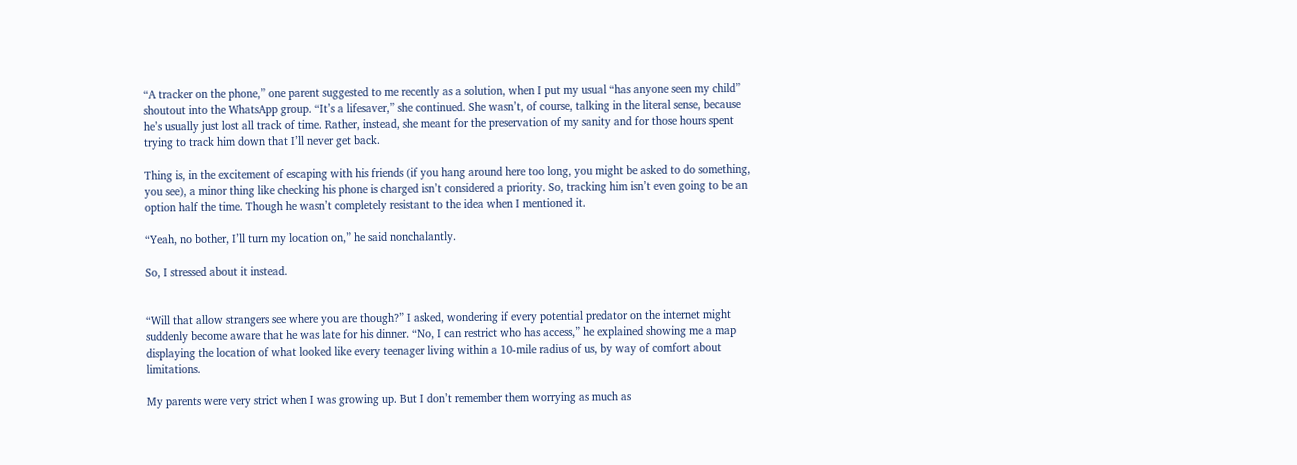“A tracker on the phone,” one parent suggested to me recently as a solution, when I put my usual “has anyone seen my child” shoutout into the WhatsApp group. “It’s a lifesaver,” she continued. She wasn’t, of course, talking in the literal sense, because he’s usually just lost all track of time. Rather, instead, she meant for the preservation of my sanity and for those hours spent trying to track him down that I’ll never get back.

Thing is, in the excitement of escaping with his friends (if you hang around here too long, you might be asked to do something, you see), a minor thing like checking his phone is charged isn’t considered a priority. So, tracking him isn’t even going to be an option half the time. Though he wasn’t completely resistant to the idea when I mentioned it.

“Yeah, no bother, I’ll turn my location on,” he said nonchalantly.

So, I stressed about it instead.


“Will that allow strangers see where you are though?” I asked, wondering if every potential predator on the internet might suddenly become aware that he was late for his dinner. “No, I can restrict who has access,” he explained showing me a map displaying the location of what looked like every teenager living within a 10-mile radius of us, by way of comfort about limitations.

My parents were very strict when I was growing up. But I don’t remember them worrying as much as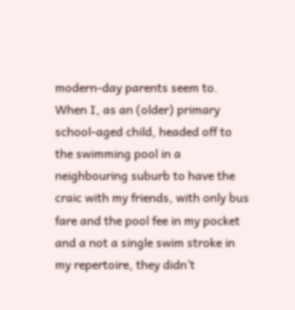modern-day parents seem to. When I, as an (older) primary school-aged child, headed off to the swimming pool in a neighbouring suburb to have the craic with my friends, with only bus fare and the pool fee in my pocket and a not a single swim stroke in my repertoire, they didn’t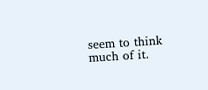seem to think much of it.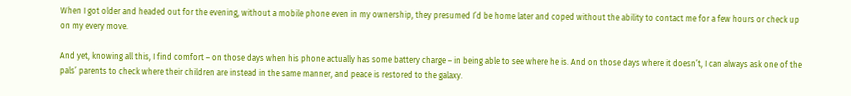When I got older and headed out for the evening, without a mobile phone even in my ownership, they presumed I’d be home later and coped without the ability to contact me for a few hours or check up on my every move.

And yet, knowing all this, I find comfort – on those days when his phone actually has some battery charge – in being able to see where he is. And on those days where it doesn’t, I can always ask one of the pals’ parents to check where their children are instead in the same manner, and peace is restored to the galaxy.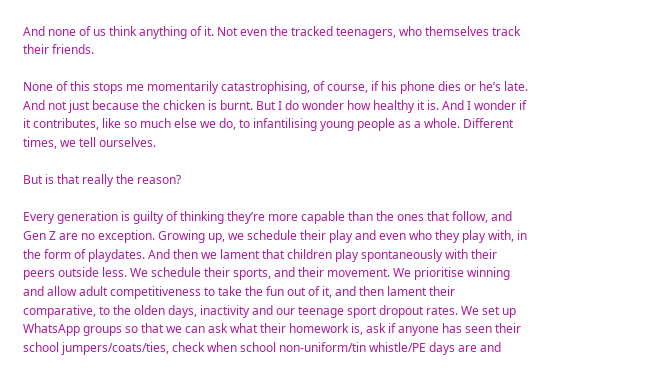And none of us think anything of it. Not even the tracked teenagers, who themselves track their friends.

None of this stops me momentarily catastrophising, of course, if his phone dies or he’s late. And not just because the chicken is burnt. But I do wonder how healthy it is. And I wonder if it contributes, like so much else we do, to infantilising young people as a whole. Different times, we tell ourselves.

But is that really the reason?

Every generation is guilty of thinking they’re more capable than the ones that follow, and Gen Z are no exception. Growing up, we schedule their play and even who they play with, in the form of playdates. And then we lament that children play spontaneously with their peers outside less. We schedule their sports, and their movement. We prioritise winning and allow adult competitiveness to take the fun out of it, and then lament their comparative, to the olden days, inactivity and our teenage sport dropout rates. We set up WhatsApp groups so that we can ask what their homework is, ask if anyone has seen their school jumpers/coats/ties, check when school non-uniform/tin whistle/PE days are and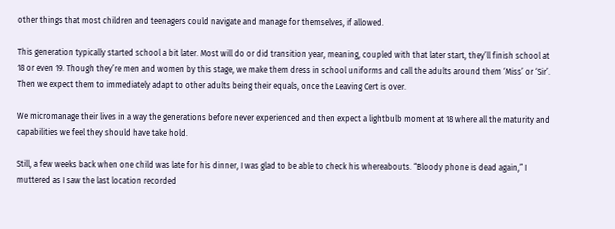other things that most children and teenagers could navigate and manage for themselves, if allowed.

This generation typically started school a bit later. Most will do or did transition year, meaning, coupled with that later start, they’ll finish school at 18 or even 19. Though they’re men and women by this stage, we make them dress in school uniforms and call the adults around them ‘Miss’ or ‘Sir’. Then we expect them to immediately adapt to other adults being their equals, once the Leaving Cert is over.

We micromanage their lives in a way the generations before never experienced and then expect a lightbulb moment at 18 where all the maturity and capabilities we feel they should have take hold.

Still, a few weeks back when one child was late for his dinner, I was glad to be able to check his whereabouts. “Bloody phone is dead again,” I muttered as I saw the last location recorded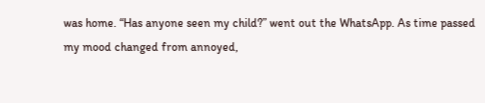was home. “Has anyone seen my child?” went out the WhatsApp. As time passed my mood changed from annoyed,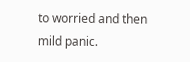to worried and then mild panic.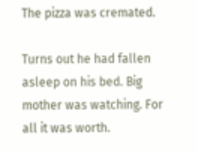The pizza was cremated.

Turns out he had fallen asleep on his bed. Big mother was watching. For all it was worth.